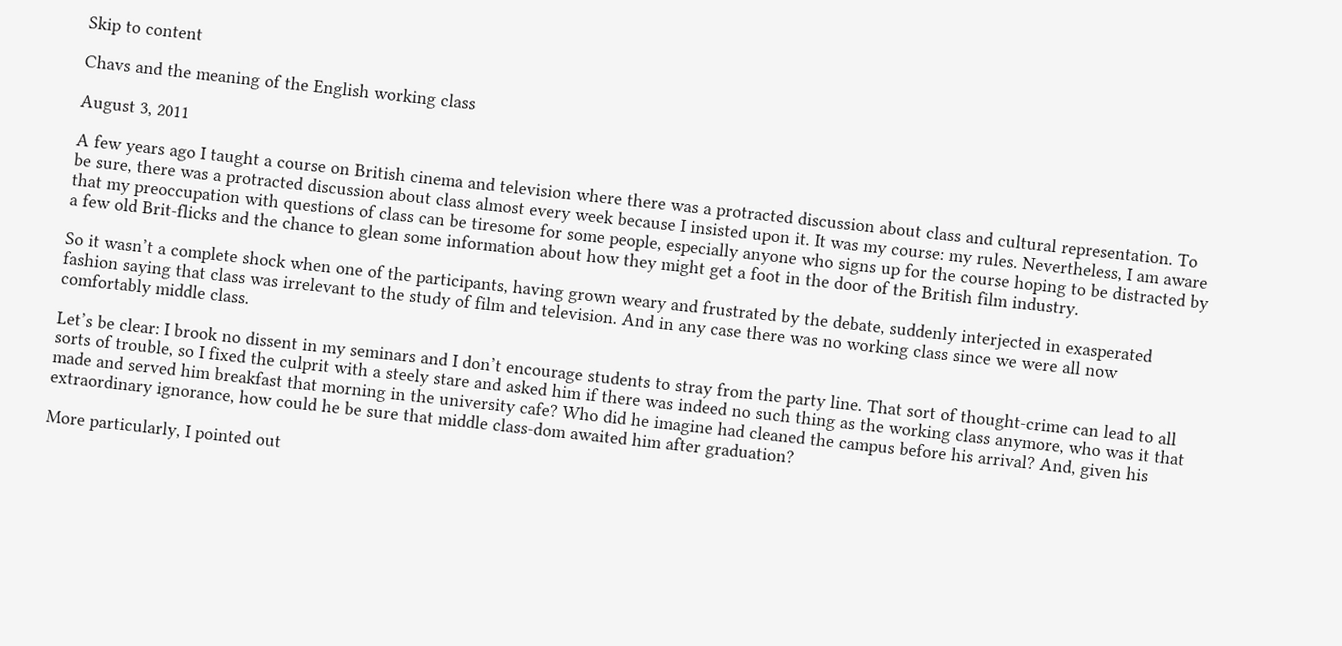Skip to content

Chavs and the meaning of the English working class

August 3, 2011

A few years ago I taught a course on British cinema and television where there was a protracted discussion about class and cultural representation. To be sure, there was a protracted discussion about class almost every week because I insisted upon it. It was my course: my rules. Nevertheless, I am aware that my preoccupation with questions of class can be tiresome for some people, especially anyone who signs up for the course hoping to be distracted by a few old Brit-flicks and the chance to glean some information about how they might get a foot in the door of the British film industry.

So it wasn’t a complete shock when one of the participants, having grown weary and frustrated by the debate, suddenly interjected in exasperated fashion saying that class was irrelevant to the study of film and television. And in any case there was no working class since we were all now comfortably middle class.

Let’s be clear: I brook no dissent in my seminars and I don’t encourage students to stray from the party line. That sort of thought-crime can lead to all sorts of trouble, so I fixed the culprit with a steely stare and asked him if there was indeed no such thing as the working class anymore, who was it that made and served him breakfast that morning in the university cafe? Who did he imagine had cleaned the campus before his arrival? And, given his extraordinary ignorance, how could he be sure that middle class-dom awaited him after graduation?

More particularly, I pointed out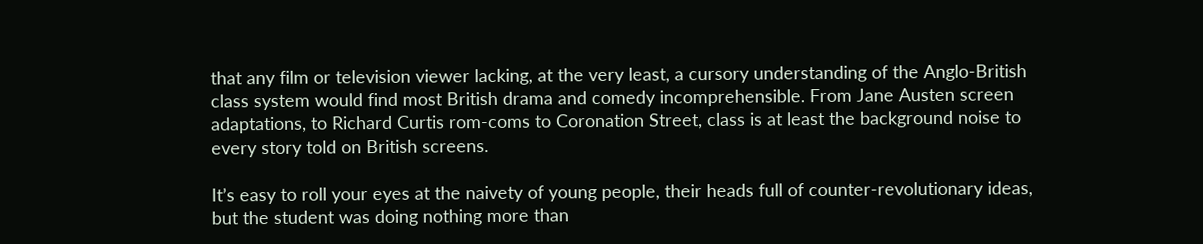that any film or television viewer lacking, at the very least, a cursory understanding of the Anglo-British class system would find most British drama and comedy incomprehensible. From Jane Austen screen adaptations, to Richard Curtis rom-coms to Coronation Street, class is at least the background noise to every story told on British screens.

It’s easy to roll your eyes at the naivety of young people, their heads full of counter-revolutionary ideas, but the student was doing nothing more than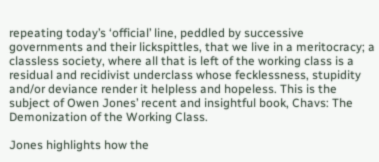repeating today’s ‘official’ line, peddled by successive governments and their lickspittles, that we live in a meritocracy; a classless society, where all that is left of the working class is a residual and recidivist underclass whose fecklessness, stupidity and/or deviance render it helpless and hopeless. This is the subject of Owen Jones’ recent and insightful book, Chavs: The Demonization of the Working Class.

Jones highlights how the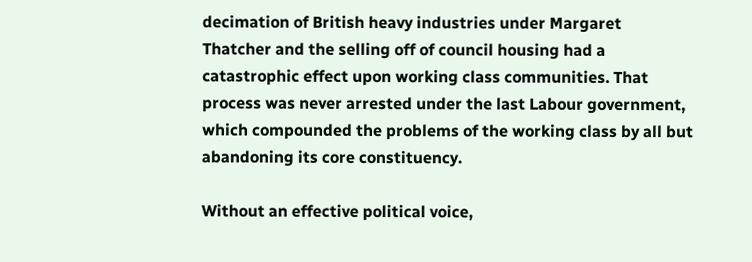decimation of British heavy industries under Margaret Thatcher and the selling off of council housing had a catastrophic effect upon working class communities. That process was never arrested under the last Labour government, which compounded the problems of the working class by all but abandoning its core constituency.

Without an effective political voice,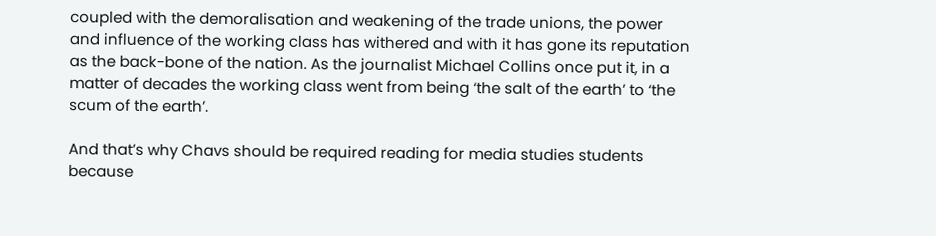coupled with the demoralisation and weakening of the trade unions, the power and influence of the working class has withered and with it has gone its reputation as the back-bone of the nation. As the journalist Michael Collins once put it, in a matter of decades the working class went from being ‘the salt of the earth’ to ‘the scum of the earth’.

And that’s why Chavs should be required reading for media studies students because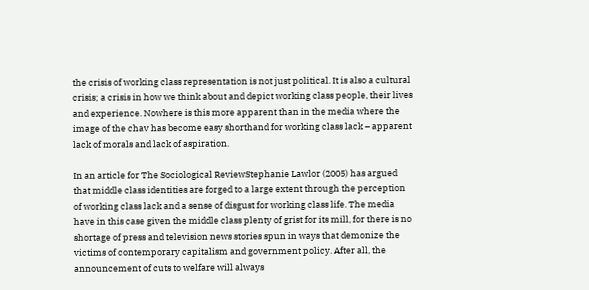the crisis of working class representation is not just political. It is also a cultural crisis; a crisis in how we think about and depict working class people, their lives and experience. Nowhere is this more apparent than in the media where the image of the chav has become easy shorthand for working class lack – apparent lack of morals and lack of aspiration.

In an article for The Sociological ReviewStephanie Lawlor (2005) has argued that middle class identities are forged to a large extent through the perception of working class lack and a sense of disgust for working class life. The media have in this case given the middle class plenty of grist for its mill, for there is no shortage of press and television news stories spun in ways that demonize the victims of contemporary capitalism and government policy. After all, the announcement of cuts to welfare will always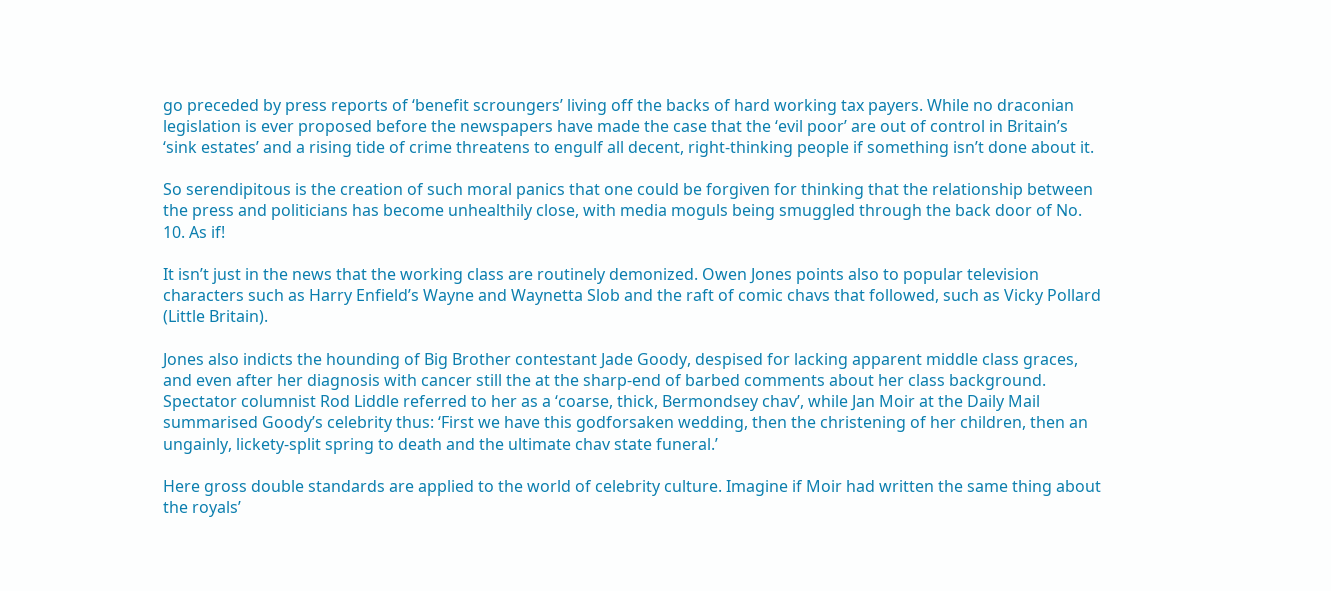go preceded by press reports of ‘benefit scroungers’ living off the backs of hard working tax payers. While no draconian legislation is ever proposed before the newspapers have made the case that the ‘evil poor’ are out of control in Britain’s ‘sink estates’ and a rising tide of crime threatens to engulf all decent, right-thinking people if something isn’t done about it.

So serendipitous is the creation of such moral panics that one could be forgiven for thinking that the relationship between the press and politicians has become unhealthily close, with media moguls being smuggled through the back door of No. 10. As if!

It isn’t just in the news that the working class are routinely demonized. Owen Jones points also to popular television characters such as Harry Enfield’s Wayne and Waynetta Slob and the raft of comic chavs that followed, such as Vicky Pollard (Little Britain).

Jones also indicts the hounding of Big Brother contestant Jade Goody, despised for lacking apparent middle class graces, and even after her diagnosis with cancer still the at the sharp-end of barbed comments about her class background. Spectator columnist Rod Liddle referred to her as a ‘coarse, thick, Bermondsey chav’, while Jan Moir at the Daily Mail summarised Goody’s celebrity thus: ‘First we have this godforsaken wedding, then the christening of her children, then an ungainly, lickety-split spring to death and the ultimate chav state funeral.’

Here gross double standards are applied to the world of celebrity culture. Imagine if Moir had written the same thing about the royals’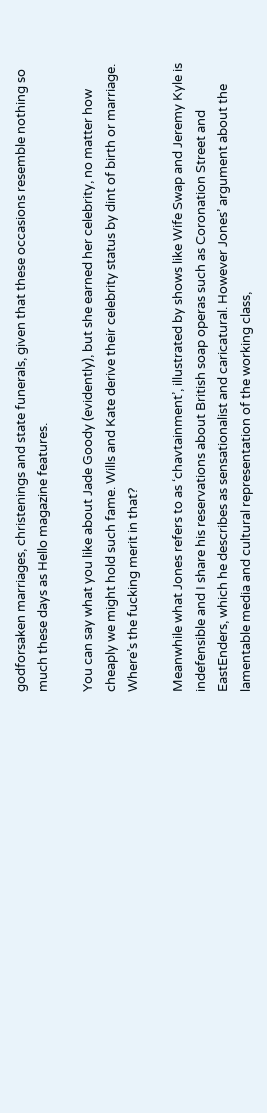godforsaken marriages, christenings and state funerals, given that these occasions resemble nothing so much these days as Hello magazine features.

You can say what you like about Jade Goody (evidently), but she earned her celebrity, no matter how cheaply we might hold such fame. Wills and Kate derive their celebrity status by dint of birth or marriage. Where’s the fucking merit in that?

Meanwhile what Jones refers to as ‘chavtainment’, illustrated by shows like Wife Swap and Jeremy Kyle is indefensible and I share his reservations about British soap operas such as Coronation Street and EastEnders, which he describes as sensationalist and caricatural. However Jones’ argument about the lamentable media and cultural representation of the working class,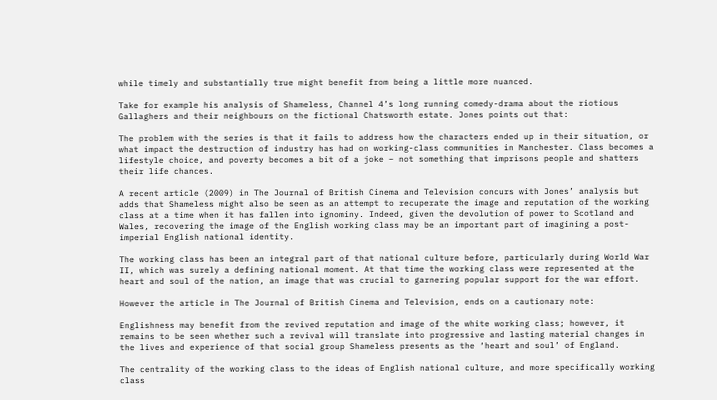while timely and substantially true might benefit from being a little more nuanced.

Take for example his analysis of Shameless, Channel 4’s long running comedy-drama about the riotious Gallaghers and their neighbours on the fictional Chatsworth estate. Jones points out that:

The problem with the series is that it fails to address how the characters ended up in their situation, or what impact the destruction of industry has had on working-class communities in Manchester. Class becomes a lifestyle choice, and poverty becomes a bit of a joke – not something that imprisons people and shatters their life chances.

A recent article (2009) in The Journal of British Cinema and Television concurs with Jones’ analysis but adds that Shameless might also be seen as an attempt to recuperate the image and reputation of the working class at a time when it has fallen into ignominy. Indeed, given the devolution of power to Scotland and Wales, recovering the image of the English working class may be an important part of imagining a post-imperial English national identity.

The working class has been an integral part of that national culture before, particularly during World War II, which was surely a defining national moment. At that time the working class were represented at the heart and soul of the nation, an image that was crucial to garnering popular support for the war effort.

However the article in The Journal of British Cinema and Television, ends on a cautionary note:

Englishness may benefit from the revived reputation and image of the white working class; however, it remains to be seen whether such a revival will translate into progressive and lasting material changes in the lives and experience of that social group Shameless presents as the ‘heart and soul’ of England.

The centrality of the working class to the ideas of English national culture, and more specifically working class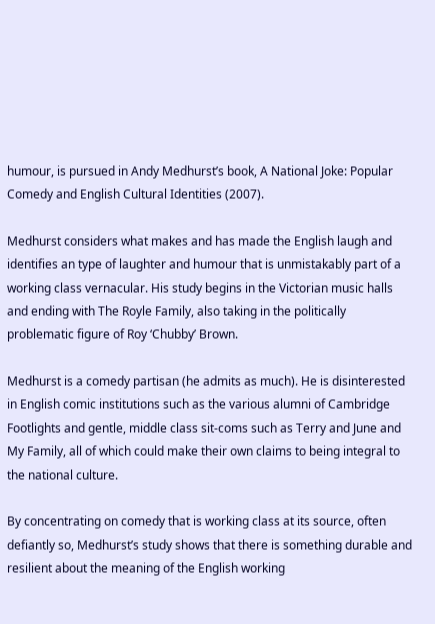humour, is pursued in Andy Medhurst’s book, A National Joke: Popular Comedy and English Cultural Identities (2007).

Medhurst considers what makes and has made the English laugh and identifies an type of laughter and humour that is unmistakably part of a working class vernacular. His study begins in the Victorian music halls and ending with The Royle Family, also taking in the politically problematic figure of Roy ‘Chubby’ Brown.

Medhurst is a comedy partisan (he admits as much). He is disinterested in English comic institutions such as the various alumni of Cambridge Footlights and gentle, middle class sit-coms such as Terry and June and My Family, all of which could make their own claims to being integral to the national culture.

By concentrating on comedy that is working class at its source, often defiantly so, Medhurst’s study shows that there is something durable and resilient about the meaning of the English working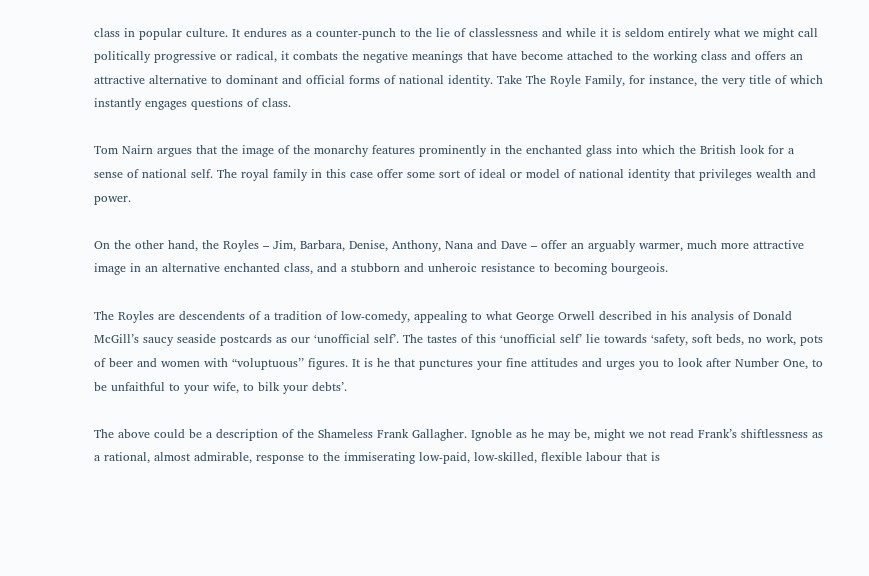class in popular culture. It endures as a counter-punch to the lie of classlessness and while it is seldom entirely what we might call politically progressive or radical, it combats the negative meanings that have become attached to the working class and offers an attractive alternative to dominant and official forms of national identity. Take The Royle Family, for instance, the very title of which instantly engages questions of class.

Tom Nairn argues that the image of the monarchy features prominently in the enchanted glass into which the British look for a sense of national self. The royal family in this case offer some sort of ideal or model of national identity that privileges wealth and power.

On the other hand, the Royles – Jim, Barbara, Denise, Anthony, Nana and Dave – offer an arguably warmer, much more attractive image in an alternative enchanted class, and a stubborn and unheroic resistance to becoming bourgeois.

The Royles are descendents of a tradition of low-comedy, appealing to what George Orwell described in his analysis of Donald McGill’s saucy seaside postcards as our ‘unofficial self’. The tastes of this ‘unofficial self’ lie towards ‘safety, soft beds, no work, pots of beer and women with “voluptuous’’ figures. It is he that punctures your fine attitudes and urges you to look after Number One, to be unfaithful to your wife, to bilk your debts’.

The above could be a description of the Shameless Frank Gallagher. Ignoble as he may be, might we not read Frank’s shiftlessness as a rational, almost admirable, response to the immiserating low-paid, low-skilled, flexible labour that is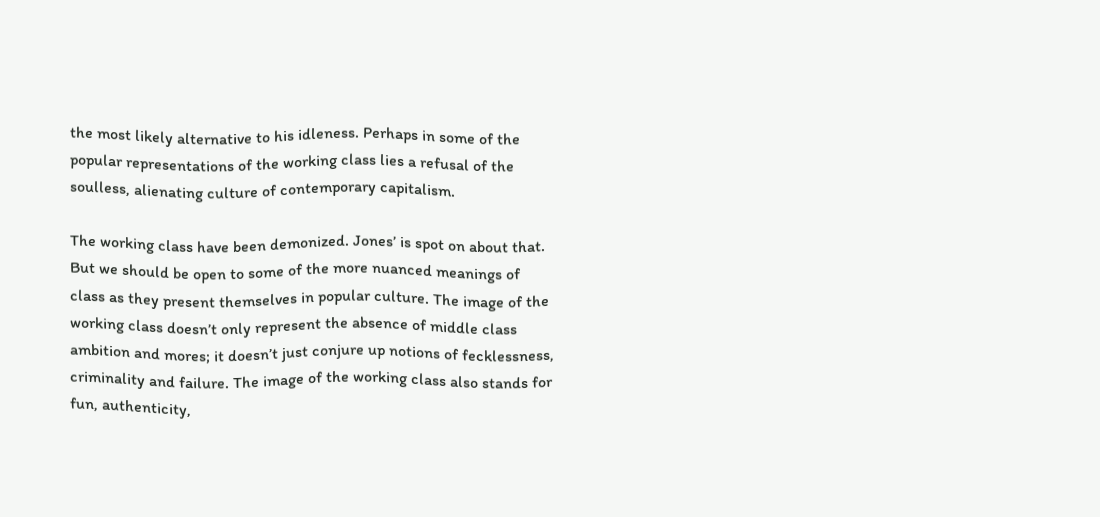the most likely alternative to his idleness. Perhaps in some of the popular representations of the working class lies a refusal of the soulless, alienating culture of contemporary capitalism.

The working class have been demonized. Jones’ is spot on about that. But we should be open to some of the more nuanced meanings of class as they present themselves in popular culture. The image of the working class doesn’t only represent the absence of middle class ambition and mores; it doesn’t just conjure up notions of fecklessness, criminality and failure. The image of the working class also stands for fun, authenticity,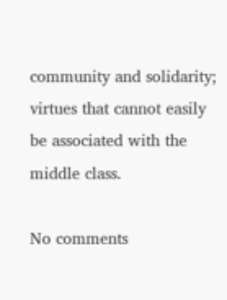community and solidarity; virtues that cannot easily be associated with the middle class.

No comments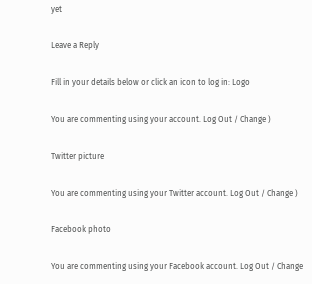yet

Leave a Reply

Fill in your details below or click an icon to log in: Logo

You are commenting using your account. Log Out / Change )

Twitter picture

You are commenting using your Twitter account. Log Out / Change )

Facebook photo

You are commenting using your Facebook account. Log Out / Change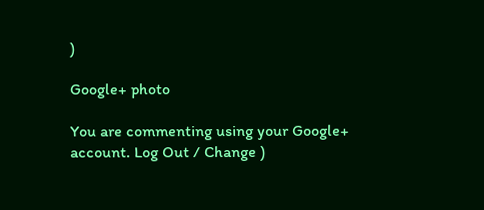)

Google+ photo

You are commenting using your Google+ account. Log Out / Change )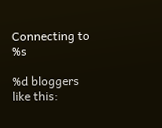Connecting to %s

%d bloggers like this: